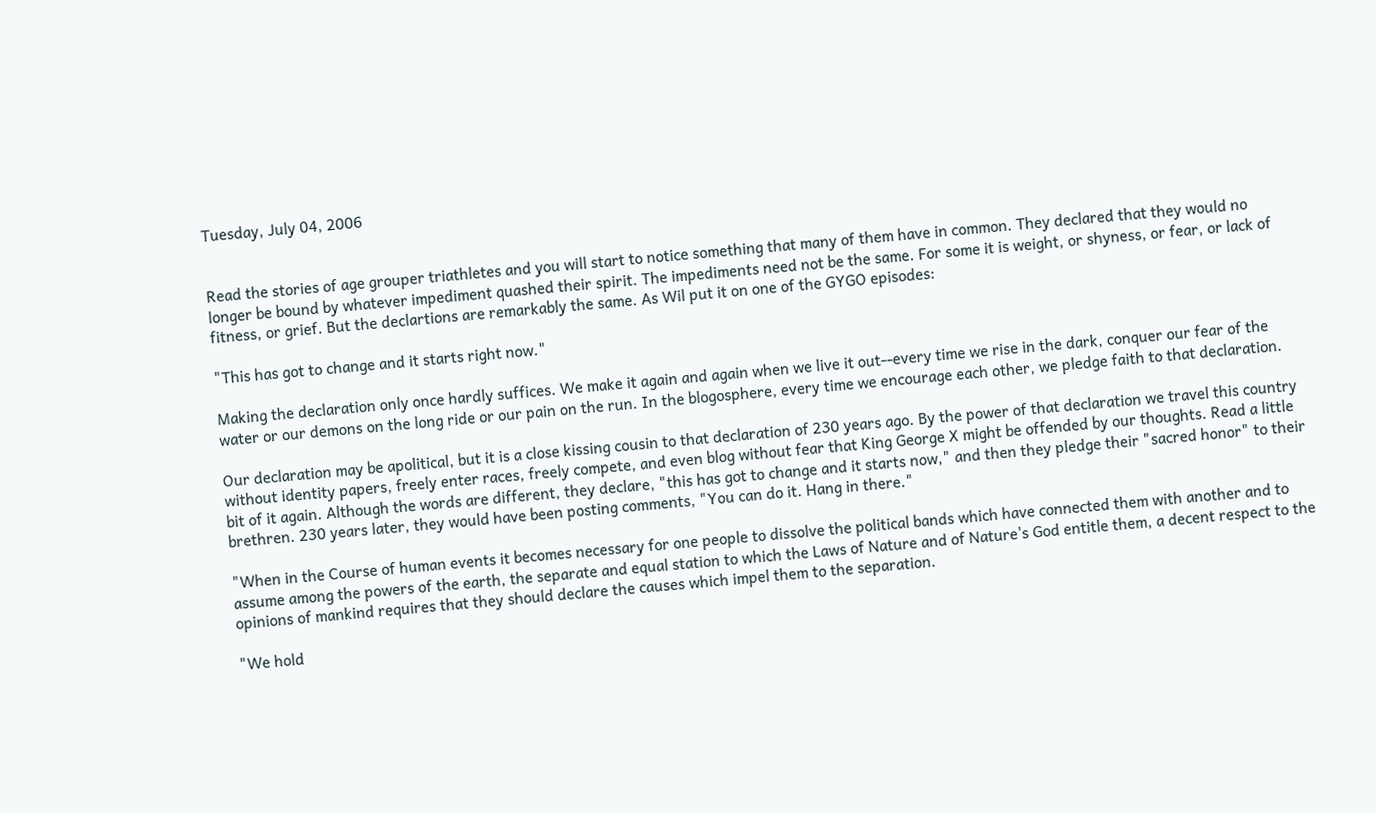Tuesday, July 04, 2006


Read the stories of age grouper triathletes and you will start to notice something that many of them have in common. They declared that they would no longer be bound by whatever impediment quashed their spirit. The impediments need not be the same. For some it is weight, or shyness, or fear, or lack of fitness, or grief. But the declartions are remarkably the same. As Wil put it on one of the GYGO episodes:

"This has got to change and it starts right now."

Making the declaration only once hardly suffices. We make it again and again when we live it out--every time we rise in the dark, conquer our fear of the water or our demons on the long ride or our pain on the run. In the blogosphere, every time we encourage each other, we pledge faith to that declaration.

Our declaration may be apolitical, but it is a close kissing cousin to that declaration of 230 years ago. By the power of that declaration we travel this country without identity papers, freely enter races, freely compete, and even blog without fear that King George X might be offended by our thoughts. Read a little bit of it again. Although the words are different, they declare, "this has got to change and it starts now," and then they pledge their "sacred honor" to their brethren. 230 years later, they would have been posting comments, "You can do it. Hang in there."

"When in the Course of human events it becomes necessary for one people to dissolve the political bands which have connected them with another and to assume among the powers of the earth, the separate and equal station to which the Laws of Nature and of Nature's God entitle them, a decent respect to the opinions of mankind requires that they should declare the causes which impel them to the separation.

"We hold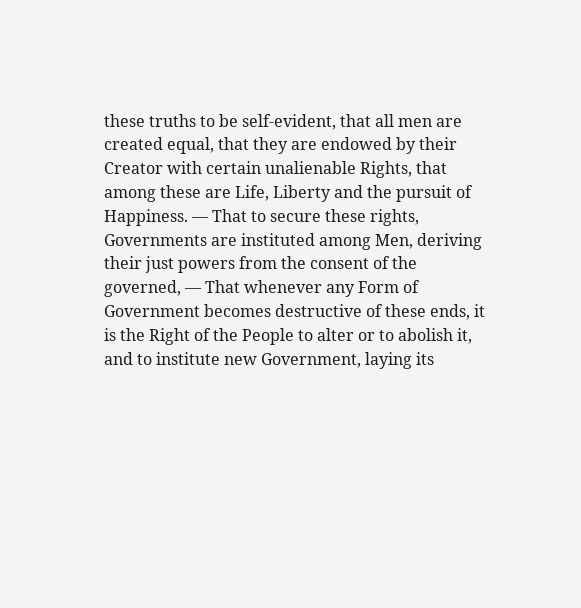these truths to be self-evident, that all men are created equal, that they are endowed by their Creator with certain unalienable Rights, that among these are Life, Liberty and the pursuit of Happiness. — That to secure these rights, Governments are instituted among Men, deriving their just powers from the consent of the governed, — That whenever any Form of Government becomes destructive of these ends, it is the Right of the People to alter or to abolish it, and to institute new Government, laying its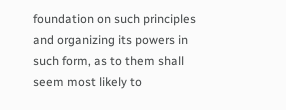foundation on such principles and organizing its powers in such form, as to them shall seem most likely to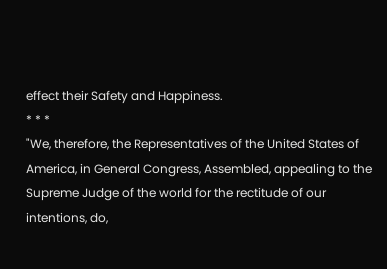effect their Safety and Happiness.
* * *
"We, therefore, the Representatives of the United States of America, in General Congress, Assembled, appealing to the Supreme Judge of the world for the rectitude of our intentions, do,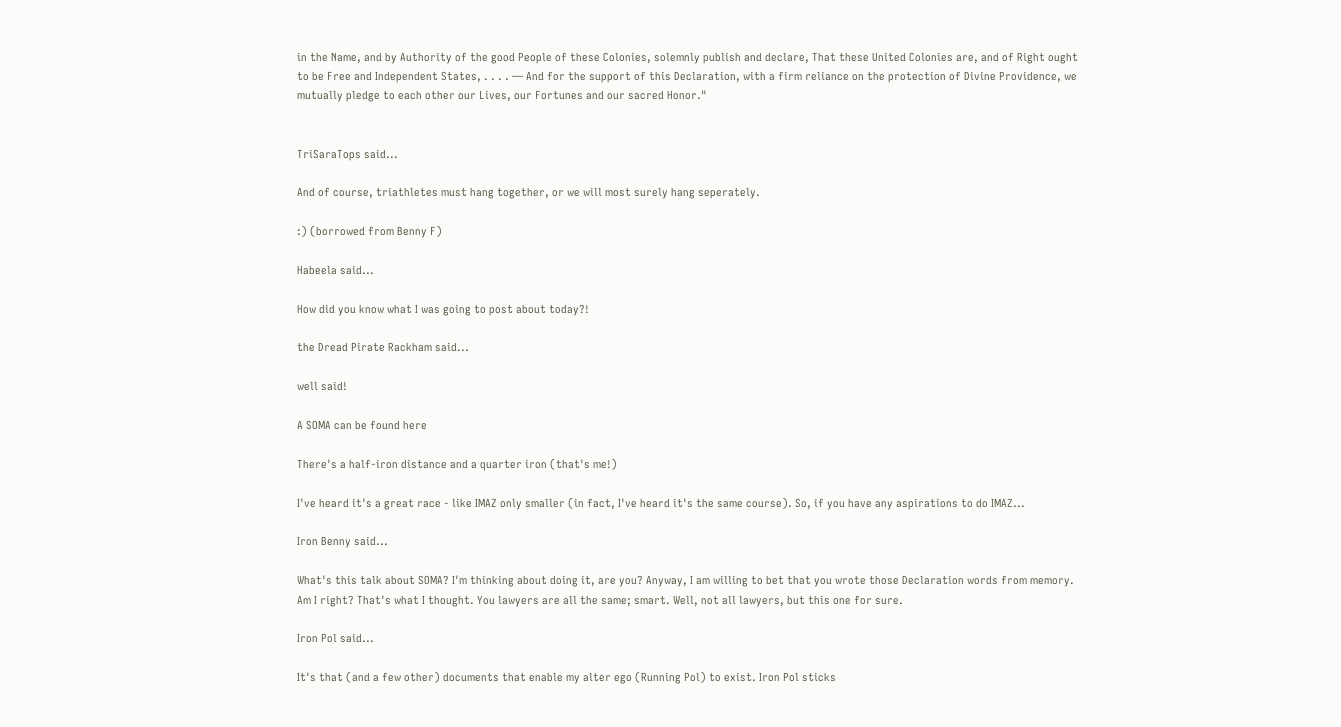in the Name, and by Authority of the good People of these Colonies, solemnly publish and declare, That these United Colonies are, and of Right ought to be Free and Independent States, . . . . — And for the support of this Declaration, with a firm reliance on the protection of Divine Providence, we mutually pledge to each other our Lives, our Fortunes and our sacred Honor."


TriSaraTops said...

And of course, triathletes must hang together, or we will most surely hang seperately.

:) (borrowed from Benny F)

Habeela said...

How did you know what I was going to post about today?!

the Dread Pirate Rackham said...

well said!

A SOMA can be found here

There's a half-iron distance and a quarter iron (that's me!)

I've heard it's a great race - like IMAZ only smaller (in fact, I've heard it's the same course). So, if you have any aspirations to do IMAZ...

Iron Benny said...

What's this talk about SOMA? I'm thinking about doing it, are you? Anyway, I am willing to bet that you wrote those Declaration words from memory. Am I right? That's what I thought. You lawyers are all the same; smart. Well, not all lawyers, but this one for sure.

Iron Pol said...

It's that (and a few other) documents that enable my alter ego (Running Pol) to exist. Iron Pol sticks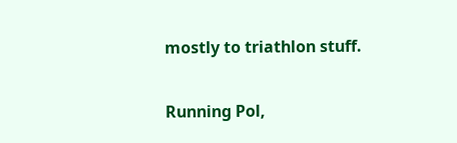mostly to triathlon stuff.

Running Pol,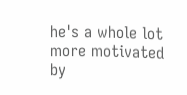he's a whole lot more motivated by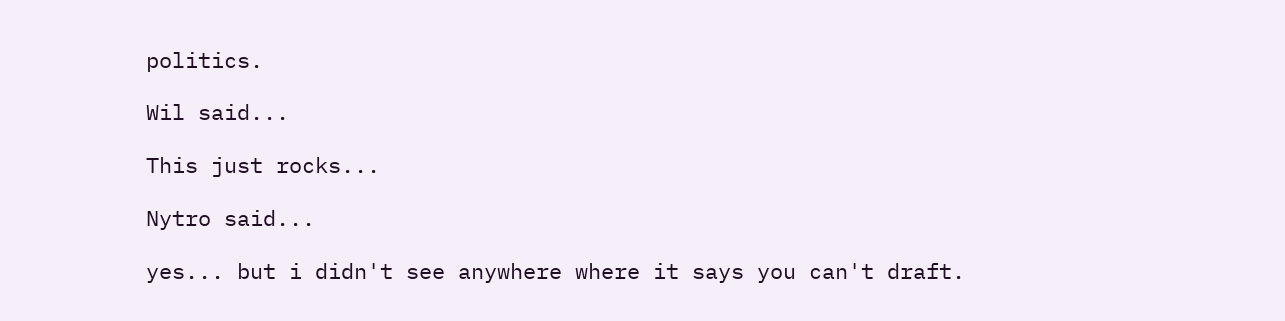politics.

Wil said...

This just rocks...

Nytro said...

yes... but i didn't see anywhere where it says you can't draft.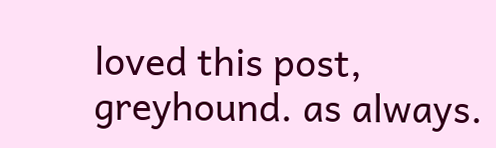loved this post, greyhound. as always.